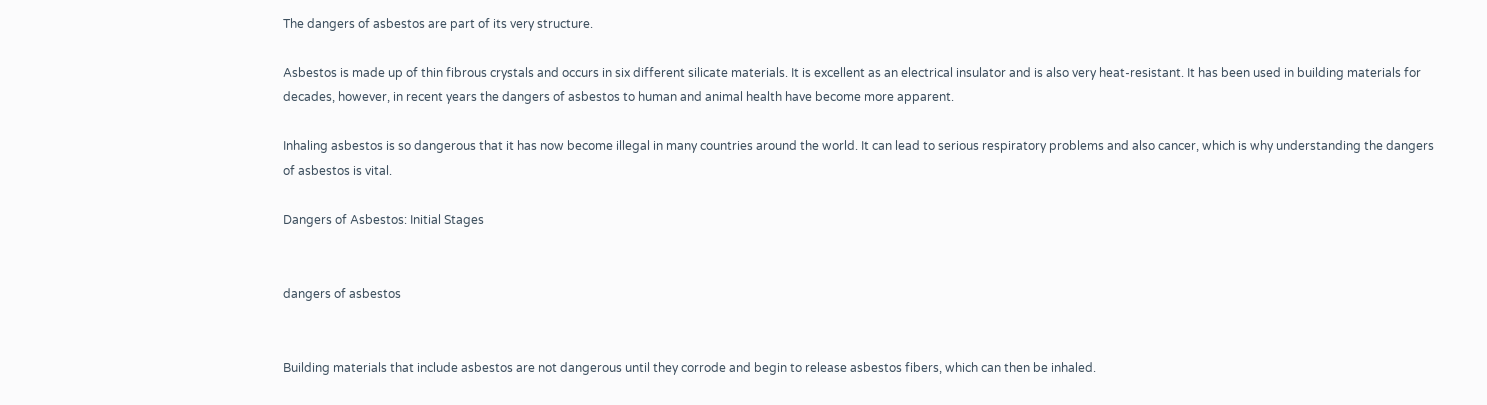The dangers of asbestos are part of its very structure.

Asbestos is made up of thin fibrous crystals and occurs in six different silicate materials. It is excellent as an electrical insulator and is also very heat-resistant. It has been used in building materials for decades, however, in recent years the dangers of asbestos to human and animal health have become more apparent.

Inhaling asbestos is so dangerous that it has now become illegal in many countries around the world. It can lead to serious respiratory problems and also cancer, which is why understanding the dangers of asbestos is vital.

Dangers of Asbestos: Initial Stages


dangers of asbestos


Building materials that include asbestos are not dangerous until they corrode and begin to release asbestos fibers, which can then be inhaled.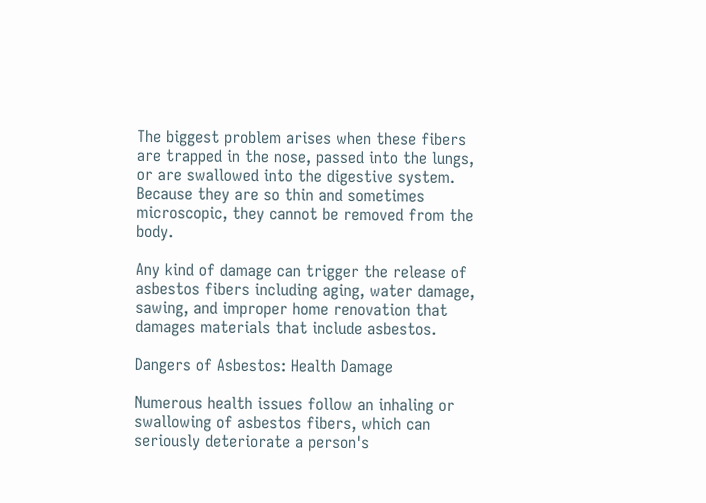The biggest problem arises when these fibers are trapped in the nose, passed into the lungs, or are swallowed into the digestive system. Because they are so thin and sometimes microscopic, they cannot be removed from the body.

Any kind of damage can trigger the release of asbestos fibers including aging, water damage, sawing, and improper home renovation that damages materials that include asbestos.

Dangers of Asbestos: Health Damage

Numerous health issues follow an inhaling or swallowing of asbestos fibers, which can seriously deteriorate a person's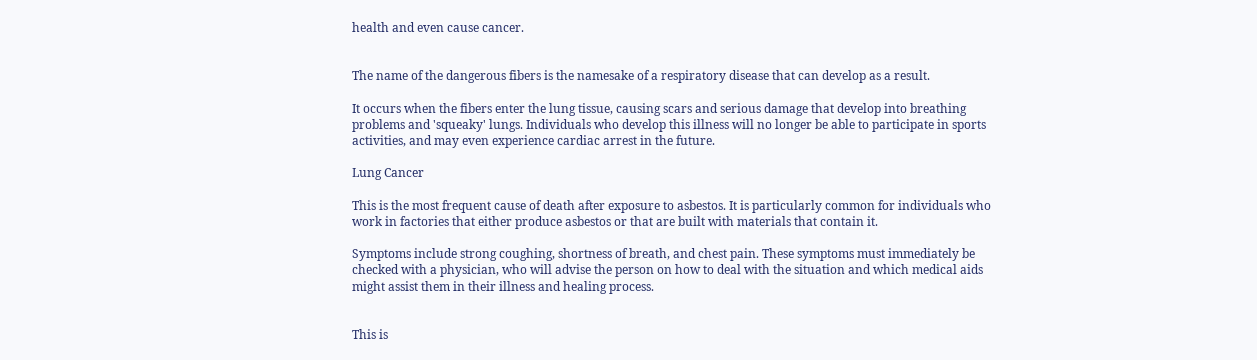health and even cause cancer.


The name of the dangerous fibers is the namesake of a respiratory disease that can develop as a result.

It occurs when the fibers enter the lung tissue, causing scars and serious damage that develop into breathing problems and 'squeaky' lungs. Individuals who develop this illness will no longer be able to participate in sports activities, and may even experience cardiac arrest in the future.

Lung Cancer

This is the most frequent cause of death after exposure to asbestos. It is particularly common for individuals who work in factories that either produce asbestos or that are built with materials that contain it.

Symptoms include strong coughing, shortness of breath, and chest pain. These symptoms must immediately be checked with a physician, who will advise the person on how to deal with the situation and which medical aids might assist them in their illness and healing process.


This is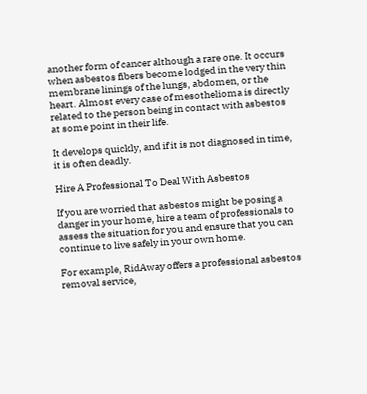another form of cancer although a rare one. It occurs when asbestos fibers become lodged in the very thin membrane linings of the lungs, abdomen, or the heart. Almost every case of mesothelioma is directly related to the person being in contact with asbestos at some point in their life.

It develops quickly, and if it is not diagnosed in time, it is often deadly.

Hire A Professional To Deal With Asbestos

If you are worried that asbestos might be posing a danger in your home, hire a team of professionals to assess the situation for you and ensure that you can continue to live safely in your own home.

For example, RidAway offers a professional asbestos removal service,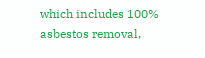which includes 100% asbestos removal,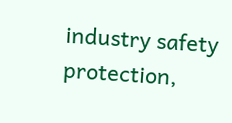industry safety protection,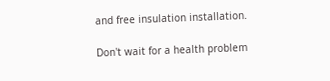and free insulation installation.

Don't wait for a health problem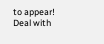to appear! Deal with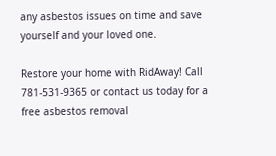any asbestos issues on time and save yourself and your loved one.

Restore your home with RidAway! Call 781-531-9365 or contact us today for a free asbestos removal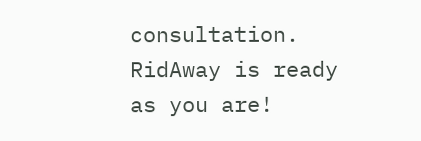consultation. RidAway is ready as you are!